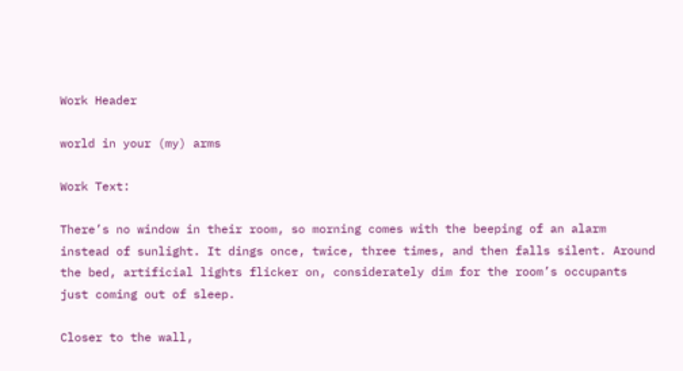Work Header

world in your (my) arms

Work Text:

There’s no window in their room, so morning comes with the beeping of an alarm instead of sunlight. It dings once, twice, three times, and then falls silent. Around the bed, artificial lights flicker on, considerately dim for the room’s occupants just coming out of sleep.

Closer to the wall,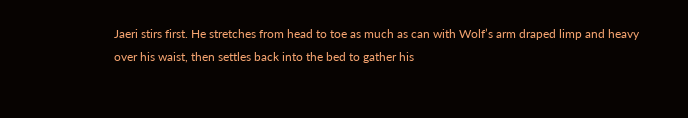Jaeri stirs first. He stretches from head to toe as much as can with Wolf’s arm draped limp and heavy over his waist, then settles back into the bed to gather his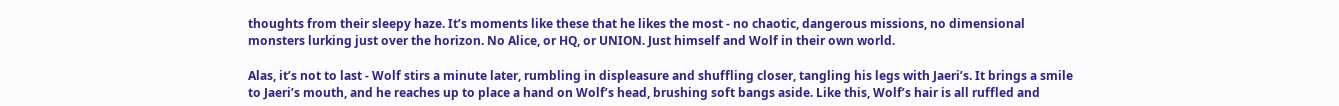thoughts from their sleepy haze. It’s moments like these that he likes the most - no chaotic, dangerous missions, no dimensional monsters lurking just over the horizon. No Alice, or HQ, or UNION. Just himself and Wolf in their own world.

Alas, it’s not to last - Wolf stirs a minute later, rumbling in displeasure and shuffling closer, tangling his legs with Jaeri’s. It brings a smile to Jaeri’s mouth, and he reaches up to place a hand on Wolf’s head, brushing soft bangs aside. Like this, Wolf’s hair is all ruffled and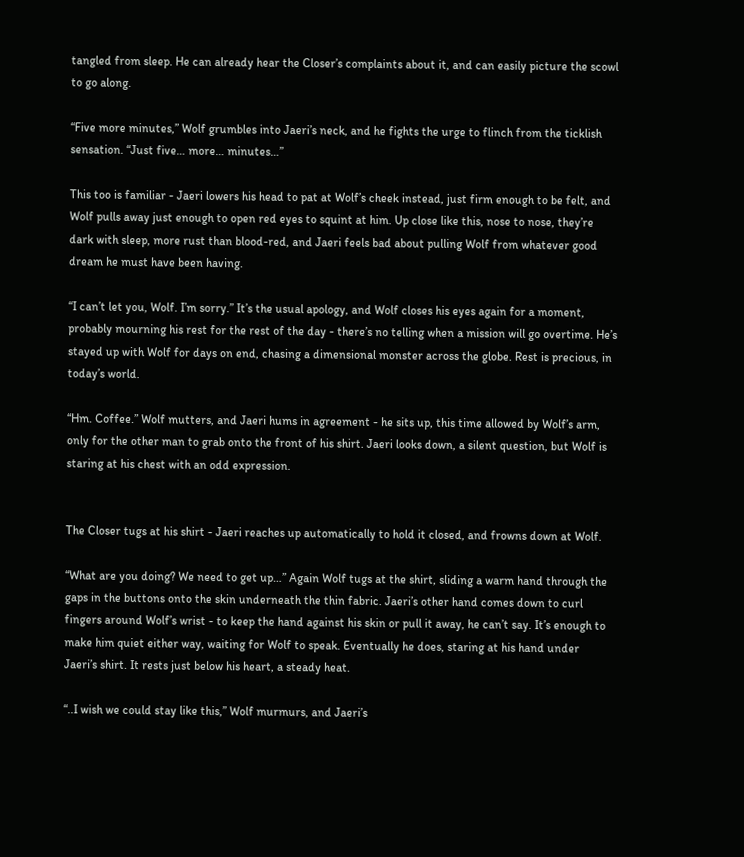tangled from sleep. He can already hear the Closer’s complaints about it, and can easily picture the scowl to go along.

“Five more minutes,” Wolf grumbles into Jaeri’s neck, and he fights the urge to flinch from the ticklish sensation. “Just five… more… minutes…”

This too is familiar - Jaeri lowers his head to pat at Wolf’s cheek instead, just firm enough to be felt, and Wolf pulls away just enough to open red eyes to squint at him. Up close like this, nose to nose, they’re dark with sleep, more rust than blood-red, and Jaeri feels bad about pulling Wolf from whatever good dream he must have been having.

“I can’t let you, Wolf. I’m sorry.” It’s the usual apology, and Wolf closes his eyes again for a moment, probably mourning his rest for the rest of the day - there’s no telling when a mission will go overtime. He’s stayed up with Wolf for days on end, chasing a dimensional monster across the globe. Rest is precious, in today’s world.

“Hm. Coffee.” Wolf mutters, and Jaeri hums in agreement - he sits up, this time allowed by Wolf’s arm, only for the other man to grab onto the front of his shirt. Jaeri looks down, a silent question, but Wolf is staring at his chest with an odd expression.


The Closer tugs at his shirt - Jaeri reaches up automatically to hold it closed, and frowns down at Wolf.

“What are you doing? We need to get up…” Again Wolf tugs at the shirt, sliding a warm hand through the gaps in the buttons onto the skin underneath the thin fabric. Jaeri’s other hand comes down to curl fingers around Wolf’s wrist - to keep the hand against his skin or pull it away, he can’t say. It’s enough to make him quiet either way, waiting for Wolf to speak. Eventually he does, staring at his hand under Jaeri’s shirt. It rests just below his heart, a steady heat.

“..I wish we could stay like this,” Wolf murmurs, and Jaeri’s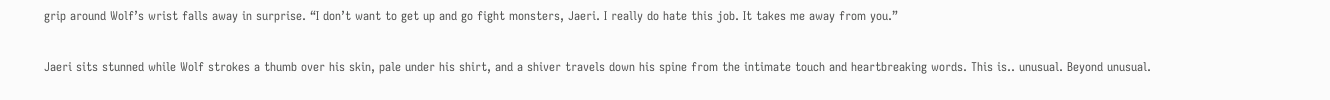grip around Wolf’s wrist falls away in surprise. “I don’t want to get up and go fight monsters, Jaeri. I really do hate this job. It takes me away from you.”

Jaeri sits stunned while Wolf strokes a thumb over his skin, pale under his shirt, and a shiver travels down his spine from the intimate touch and heartbreaking words. This is.. unusual. Beyond unusual.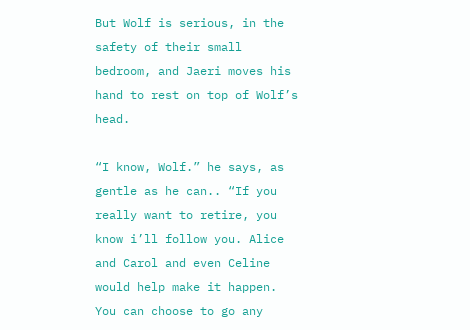But Wolf is serious, in the safety of their small bedroom, and Jaeri moves his hand to rest on top of Wolf’s head.

“I know, Wolf.” he says, as gentle as he can.. “If you really want to retire, you know i’ll follow you. Alice and Carol and even Celine would help make it happen. You can choose to go any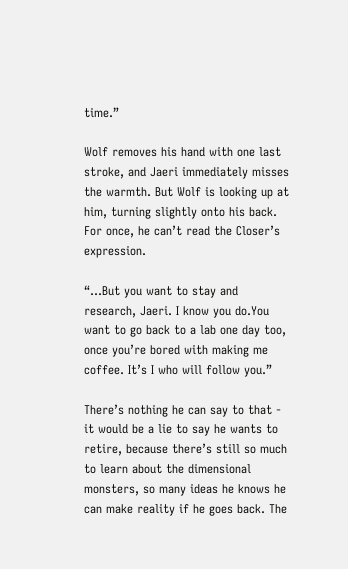time.”

Wolf removes his hand with one last stroke, and Jaeri immediately misses the warmth. But Wolf is looking up at him, turning slightly onto his back. For once, he can’t read the Closer’s expression.

“...But you want to stay and research, Jaeri. I know you do.You want to go back to a lab one day too, once you’re bored with making me coffee. It’s I who will follow you.”

There’s nothing he can say to that - it would be a lie to say he wants to retire, because there’s still so much to learn about the dimensional monsters, so many ideas he knows he can make reality if he goes back. The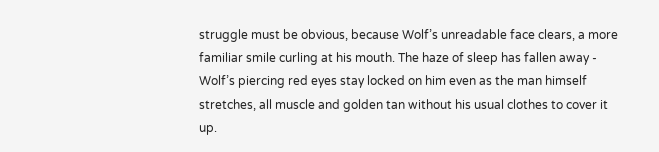struggle must be obvious, because Wolf’s unreadable face clears, a more familiar smile curling at his mouth. The haze of sleep has fallen away - Wolf’s piercing red eyes stay locked on him even as the man himself stretches, all muscle and golden tan without his usual clothes to cover it up.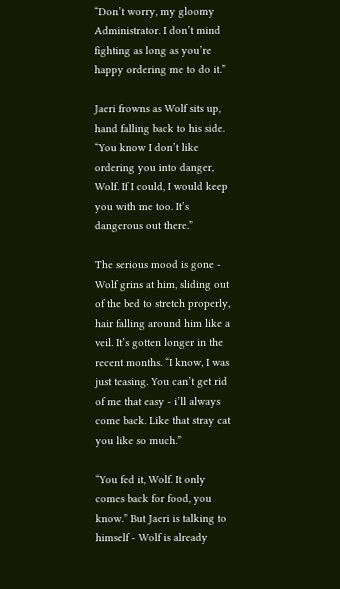“Don’t worry, my gloomy Administrator. I don’t mind fighting as long as you’re happy ordering me to do it.”

Jaeri frowns as Wolf sits up, hand falling back to his side. “You know I don’t like ordering you into danger, Wolf. If I could, I would keep you with me too. It’s dangerous out there.”

The serious mood is gone - Wolf grins at him, sliding out of the bed to stretch properly, hair falling around him like a veil. It’s gotten longer in the recent months. “I know, I was just teasing. You can’t get rid of me that easy - i’ll always come back. Like that stray cat you like so much.”

“You fed it, Wolf. It only comes back for food, you know.” But Jaeri is talking to himself - Wolf is already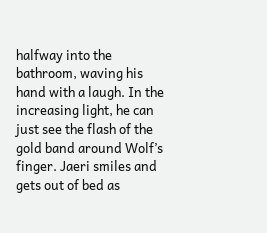halfway into the bathroom, waving his hand with a laugh. In the increasing light, he can just see the flash of the gold band around Wolf’s finger. Jaeri smiles and gets out of bed as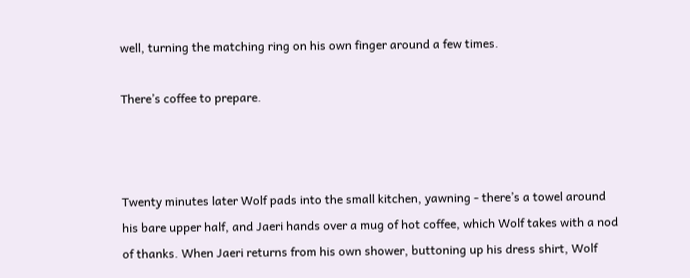well, turning the matching ring on his own finger around a few times.

There’s coffee to prepare.



Twenty minutes later Wolf pads into the small kitchen, yawning - there’s a towel around his bare upper half, and Jaeri hands over a mug of hot coffee, which Wolf takes with a nod of thanks. When Jaeri returns from his own shower, buttoning up his dress shirt, Wolf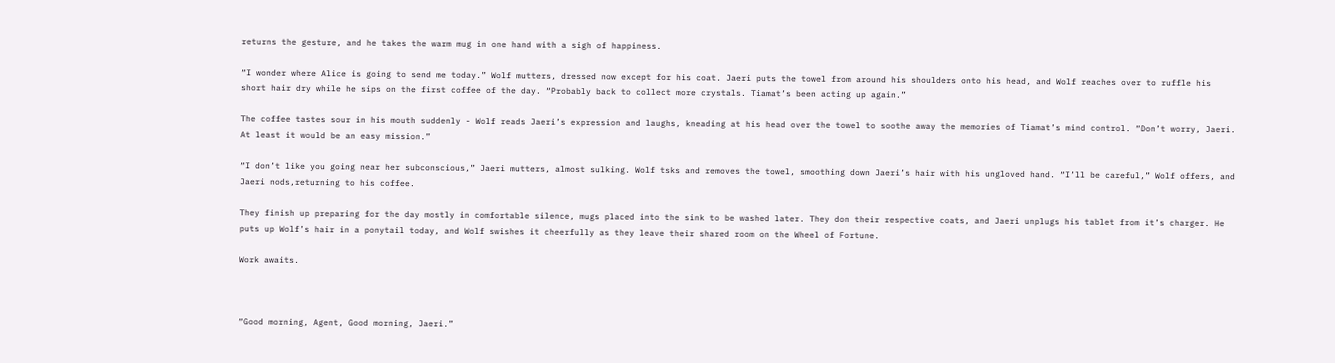returns the gesture, and he takes the warm mug in one hand with a sigh of happiness.

“I wonder where Alice is going to send me today.” Wolf mutters, dressed now except for his coat. Jaeri puts the towel from around his shoulders onto his head, and Wolf reaches over to ruffle his short hair dry while he sips on the first coffee of the day. “Probably back to collect more crystals. Tiamat’s been acting up again.”

The coffee tastes sour in his mouth suddenly - Wolf reads Jaeri’s expression and laughs, kneading at his head over the towel to soothe away the memories of Tiamat’s mind control. “Don’t worry, Jaeri. At least it would be an easy mission.”

“I don’t like you going near her subconscious,” Jaeri mutters, almost sulking. Wolf tsks and removes the towel, smoothing down Jaeri’s hair with his ungloved hand. “I’ll be careful,” Wolf offers, and Jaeri nods,returning to his coffee.

They finish up preparing for the day mostly in comfortable silence, mugs placed into the sink to be washed later. They don their respective coats, and Jaeri unplugs his tablet from it’s charger. He puts up Wolf’s hair in a ponytail today, and Wolf swishes it cheerfully as they leave their shared room on the Wheel of Fortune.

Work awaits.



“Good morning, Agent, Good morning, Jaeri.”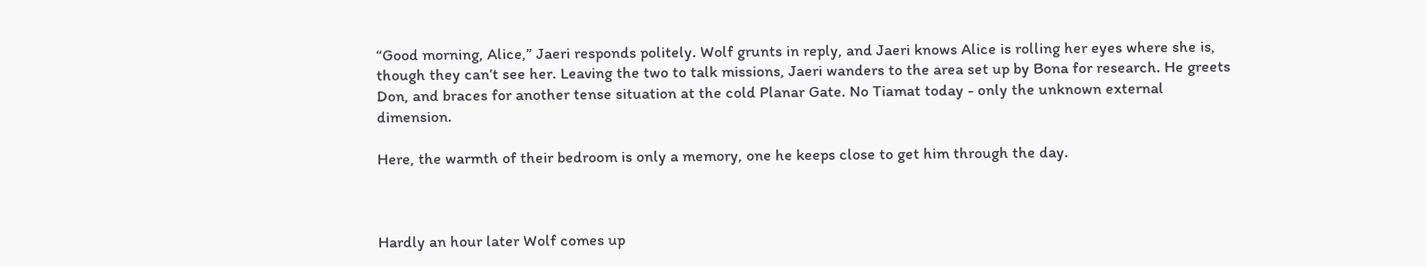“Good morning, Alice,” Jaeri responds politely. Wolf grunts in reply, and Jaeri knows Alice is rolling her eyes where she is, though they can’t see her. Leaving the two to talk missions, Jaeri wanders to the area set up by Bona for research. He greets Don, and braces for another tense situation at the cold Planar Gate. No Tiamat today - only the unknown external dimension.

Here, the warmth of their bedroom is only a memory, one he keeps close to get him through the day.



Hardly an hour later Wolf comes up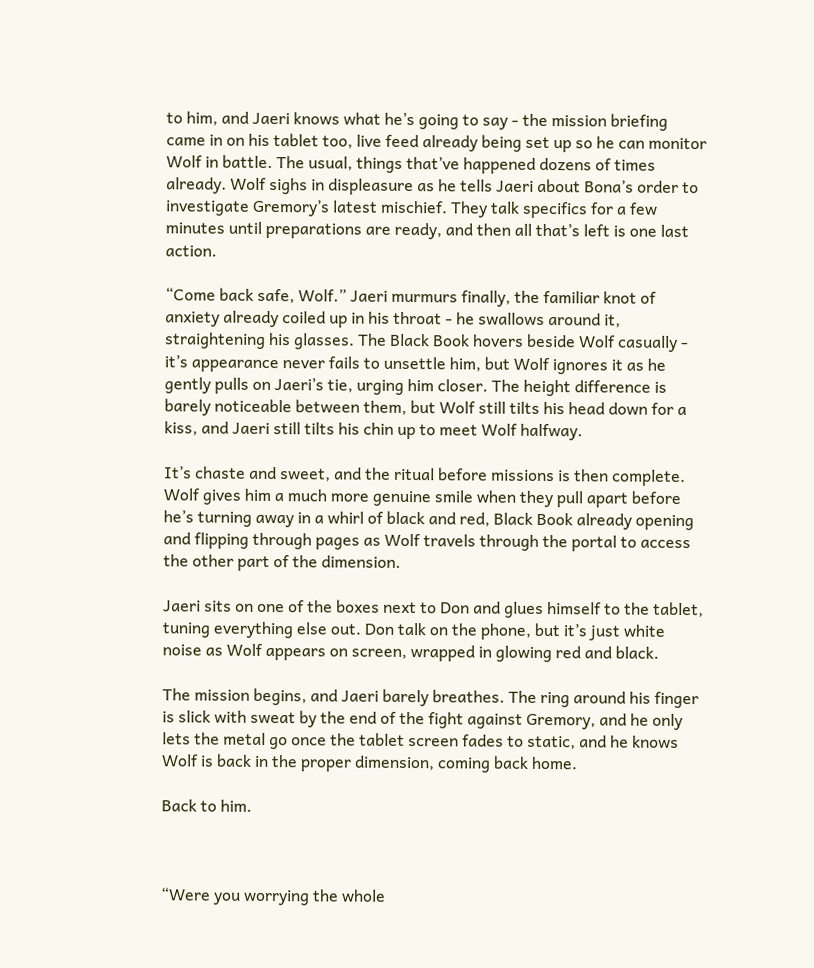to him, and Jaeri knows what he’s going to say - the mission briefing came in on his tablet too, live feed already being set up so he can monitor Wolf in battle. The usual, things that’ve happened dozens of times already. Wolf sighs in displeasure as he tells Jaeri about Bona’s order to investigate Gremory’s latest mischief. They talk specifics for a few minutes until preparations are ready, and then all that’s left is one last action.

“Come back safe, Wolf.” Jaeri murmurs finally, the familiar knot of anxiety already coiled up in his throat - he swallows around it, straightening his glasses. The Black Book hovers beside Wolf casually - it’s appearance never fails to unsettle him, but Wolf ignores it as he gently pulls on Jaeri’s tie, urging him closer. The height difference is barely noticeable between them, but Wolf still tilts his head down for a kiss, and Jaeri still tilts his chin up to meet Wolf halfway.

It’s chaste and sweet, and the ritual before missions is then complete. Wolf gives him a much more genuine smile when they pull apart before he’s turning away in a whirl of black and red, Black Book already opening and flipping through pages as Wolf travels through the portal to access the other part of the dimension.

Jaeri sits on one of the boxes next to Don and glues himself to the tablet, tuning everything else out. Don talk on the phone, but it’s just white noise as Wolf appears on screen, wrapped in glowing red and black.

The mission begins, and Jaeri barely breathes. The ring around his finger is slick with sweat by the end of the fight against Gremory, and he only lets the metal go once the tablet screen fades to static, and he knows Wolf is back in the proper dimension, coming back home.

Back to him.



“Were you worrying the whole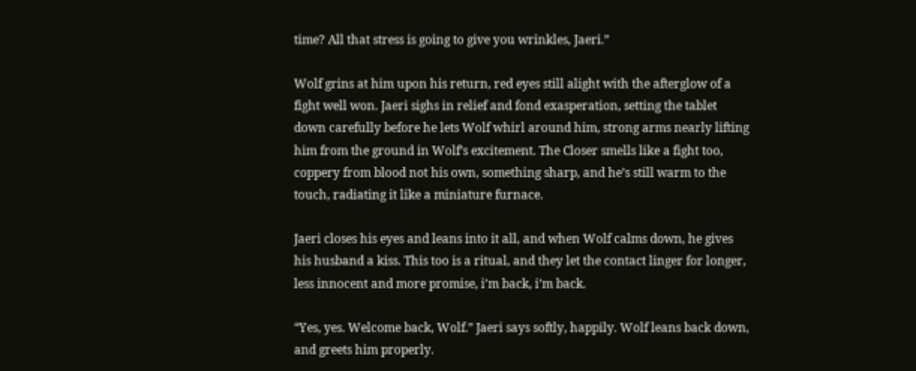time? All that stress is going to give you wrinkles, Jaeri.”

Wolf grins at him upon his return, red eyes still alight with the afterglow of a fight well won. Jaeri sighs in relief and fond exasperation, setting the tablet down carefully before he lets Wolf whirl around him, strong arms nearly lifting him from the ground in Wolf’s excitement. The Closer smells like a fight too, coppery from blood not his own, something sharp, and he’s still warm to the touch, radiating it like a miniature furnace.

Jaeri closes his eyes and leans into it all, and when Wolf calms down, he gives his husband a kiss. This too is a ritual, and they let the contact linger for longer, less innocent and more promise, i’m back, i’m back.

“Yes, yes. Welcome back, Wolf.” Jaeri says softly, happily. Wolf leans back down, and greets him properly.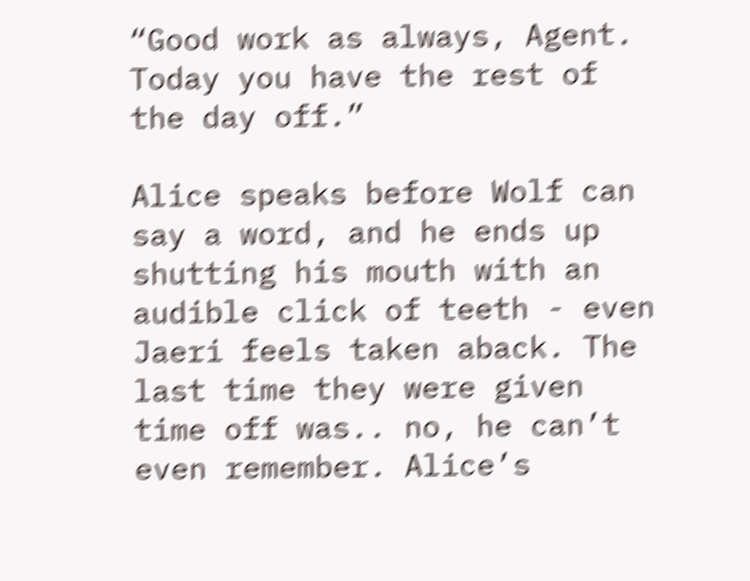“Good work as always, Agent. Today you have the rest of the day off.”

Alice speaks before Wolf can say a word, and he ends up shutting his mouth with an audible click of teeth - even Jaeri feels taken aback. The last time they were given time off was.. no, he can’t even remember. Alice’s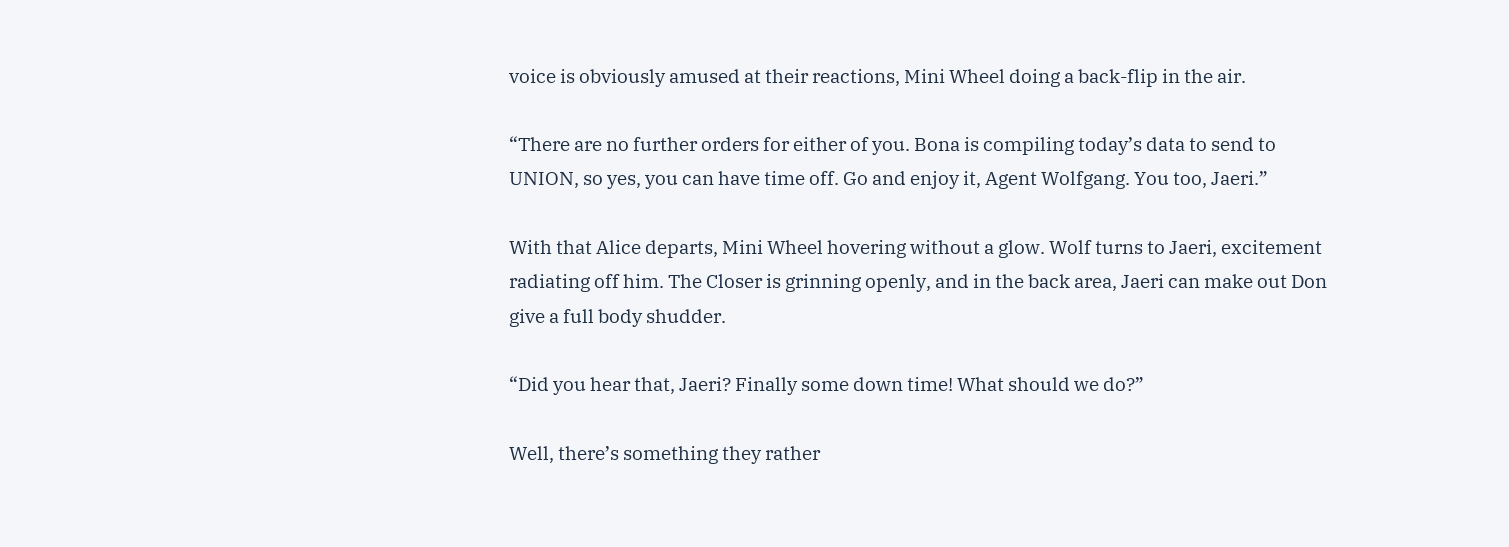voice is obviously amused at their reactions, Mini Wheel doing a back-flip in the air.

“There are no further orders for either of you. Bona is compiling today’s data to send to UNION, so yes, you can have time off. Go and enjoy it, Agent Wolfgang. You too, Jaeri.”

With that Alice departs, Mini Wheel hovering without a glow. Wolf turns to Jaeri, excitement radiating off him. The Closer is grinning openly, and in the back area, Jaeri can make out Don give a full body shudder.

“Did you hear that, Jaeri? Finally some down time! What should we do?”

Well, there’s something they rather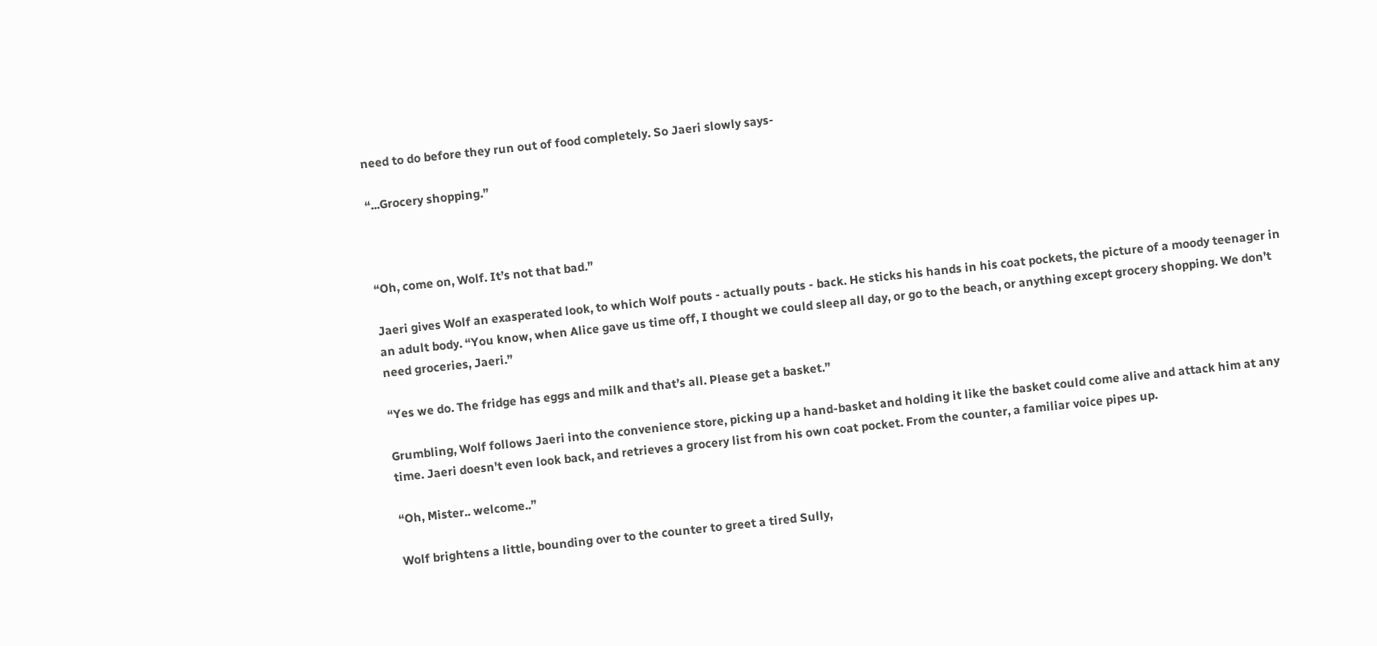need to do before they run out of food completely. So Jaeri slowly says-

“...Grocery shopping.”



“Oh, come on, Wolf. It’s not that bad.”

Jaeri gives Wolf an exasperated look, to which Wolf pouts - actually pouts - back. He sticks his hands in his coat pockets, the picture of a moody teenager in an adult body. “You know, when Alice gave us time off, I thought we could sleep all day, or go to the beach, or anything except grocery shopping. We don’t need groceries, Jaeri.”

“Yes we do. The fridge has eggs and milk and that’s all. Please get a basket.”

Grumbling, Wolf follows Jaeri into the convenience store, picking up a hand-basket and holding it like the basket could come alive and attack him at any time. Jaeri doesn't even look back, and retrieves a grocery list from his own coat pocket. From the counter, a familiar voice pipes up.

“Oh, Mister.. welcome..”

Wolf brightens a little, bounding over to the counter to greet a tired Sully,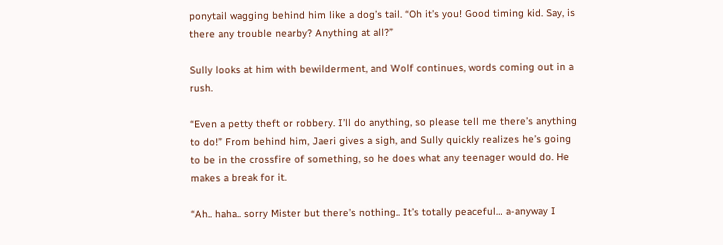ponytail wagging behind him like a dog’s tail. “Oh it’s you! Good timing kid. Say, is there any trouble nearby? Anything at all?”

Sully looks at him with bewilderment, and Wolf continues, words coming out in a rush.

“Even a petty theft or robbery. I’ll do anything, so please tell me there’s anything to do!” From behind him, Jaeri gives a sigh, and Sully quickly realizes he’s going to be in the crossfire of something, so he does what any teenager would do. He makes a break for it.

“Ah.. haha.. sorry Mister but there’s nothing.. It’s totally peaceful… a-anyway I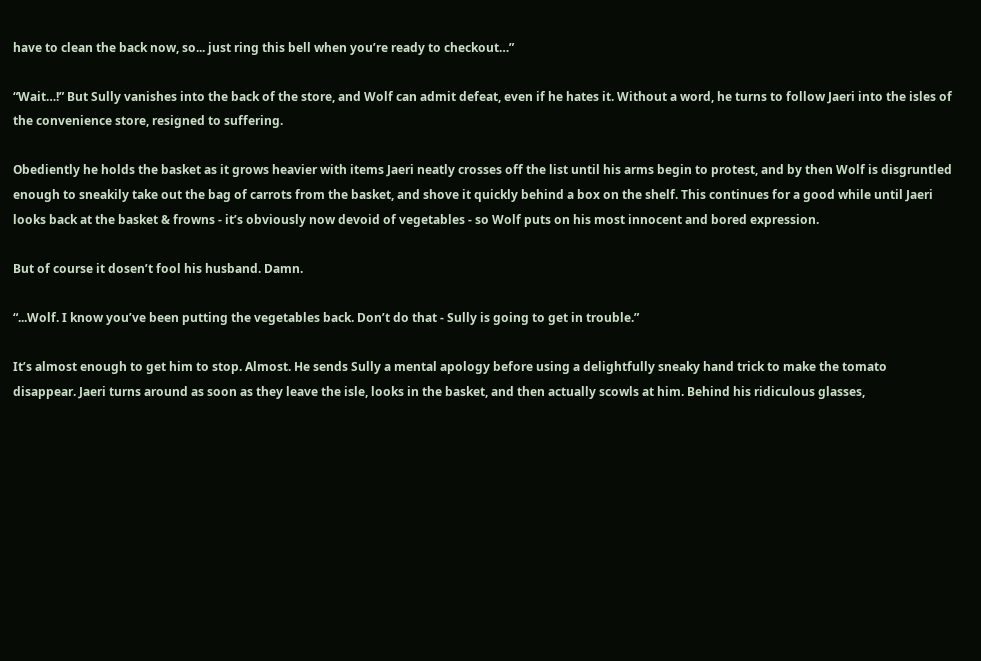have to clean the back now, so... just ring this bell when you’re ready to checkout…”

“Wait…!” But Sully vanishes into the back of the store, and Wolf can admit defeat, even if he hates it. Without a word, he turns to follow Jaeri into the isles of the convenience store, resigned to suffering.

Obediently he holds the basket as it grows heavier with items Jaeri neatly crosses off the list until his arms begin to protest, and by then Wolf is disgruntled enough to sneakily take out the bag of carrots from the basket, and shove it quickly behind a box on the shelf. This continues for a good while until Jaeri looks back at the basket & frowns - it’s obviously now devoid of vegetables - so Wolf puts on his most innocent and bored expression.

But of course it dosen’t fool his husband. Damn.

“...Wolf. I know you’ve been putting the vegetables back. Don’t do that - Sully is going to get in trouble.”

It’s almost enough to get him to stop. Almost. He sends Sully a mental apology before using a delightfully sneaky hand trick to make the tomato disappear. Jaeri turns around as soon as they leave the isle, looks in the basket, and then actually scowls at him. Behind his ridiculous glasses,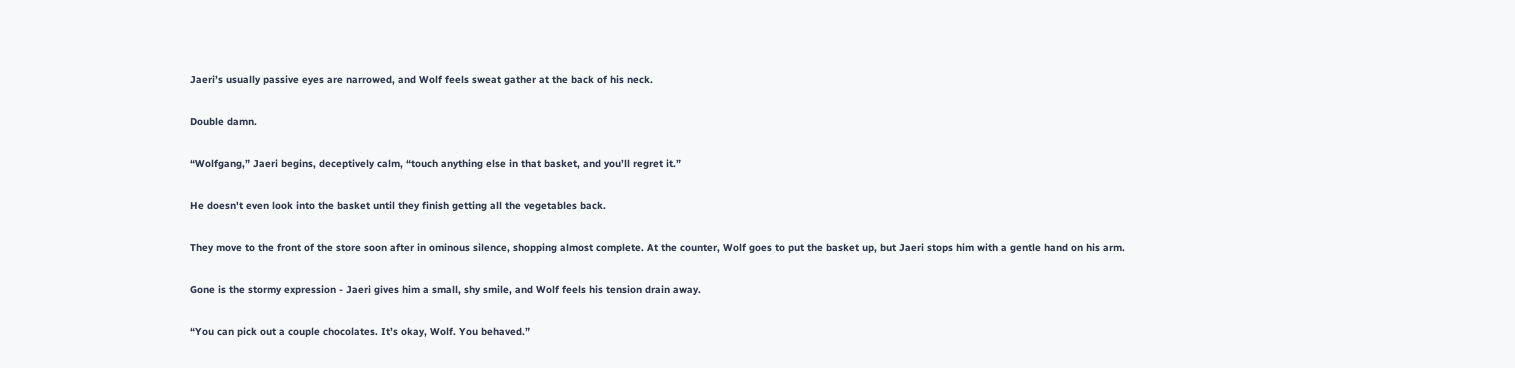Jaeri’s usually passive eyes are narrowed, and Wolf feels sweat gather at the back of his neck.

Double damn.

“Wolfgang,” Jaeri begins, deceptively calm, “touch anything else in that basket, and you’ll regret it.”

He doesn't even look into the basket until they finish getting all the vegetables back.

They move to the front of the store soon after in ominous silence, shopping almost complete. At the counter, Wolf goes to put the basket up, but Jaeri stops him with a gentle hand on his arm.

Gone is the stormy expression - Jaeri gives him a small, shy smile, and Wolf feels his tension drain away.

“You can pick out a couple chocolates. It’s okay, Wolf. You behaved.”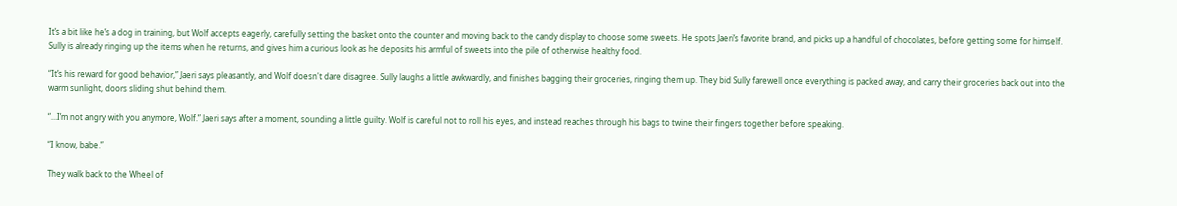It’s a bit like he’s a dog in training, but Wolf accepts eagerly, carefully setting the basket onto the counter and moving back to the candy display to choose some sweets. He spots Jaeri’s favorite brand, and picks up a handful of chocolates, before getting some for himself. Sully is already ringing up the items when he returns, and gives him a curious look as he deposits his armful of sweets into the pile of otherwise healthy food.

“It’s his reward for good behavior,” Jaeri says pleasantly, and Wolf doesn't dare disagree. Sully laughs a little awkwardly, and finishes bagging their groceries, ringing them up. They bid Sully farewell once everything is packed away, and carry their groceries back out into the warm sunlight, doors sliding shut behind them.

“...I’m not angry with you anymore, Wolf.” Jaeri says after a moment, sounding a little guilty. Wolf is careful not to roll his eyes, and instead reaches through his bags to twine their fingers together before speaking.

“I know, babe.”

They walk back to the Wheel of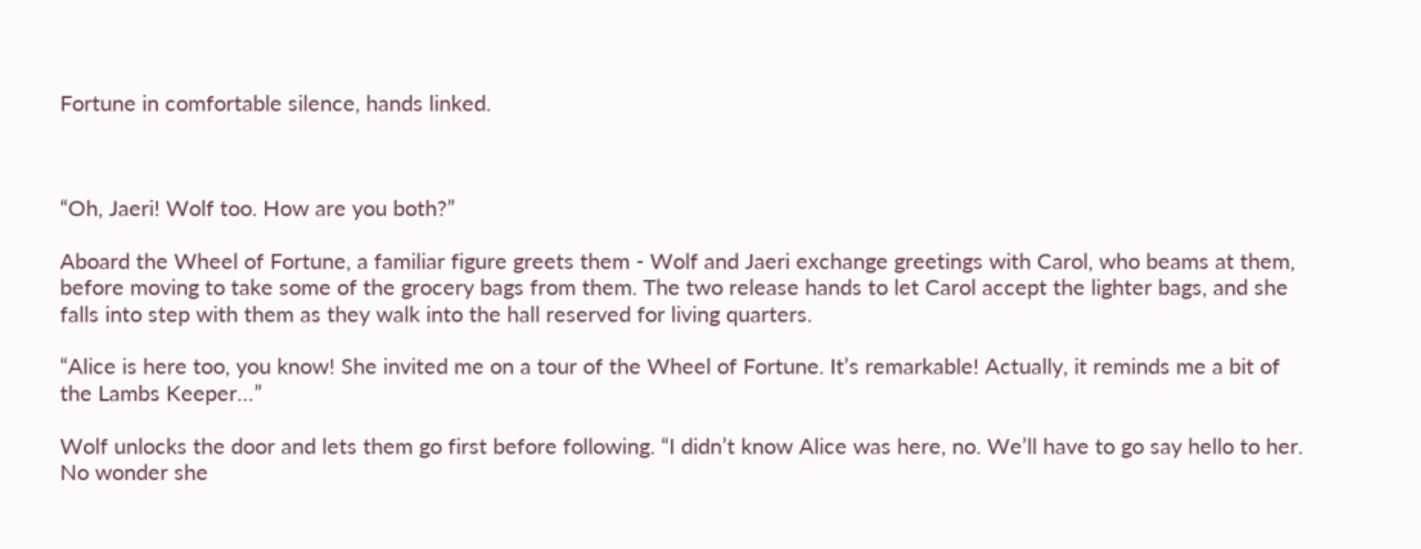Fortune in comfortable silence, hands linked.



“Oh, Jaeri! Wolf too. How are you both?”

Aboard the Wheel of Fortune, a familiar figure greets them - Wolf and Jaeri exchange greetings with Carol, who beams at them, before moving to take some of the grocery bags from them. The two release hands to let Carol accept the lighter bags, and she falls into step with them as they walk into the hall reserved for living quarters.

“Alice is here too, you know! She invited me on a tour of the Wheel of Fortune. It’s remarkable! Actually, it reminds me a bit of the Lambs Keeper…”

Wolf unlocks the door and lets them go first before following. “I didn’t know Alice was here, no. We’ll have to go say hello to her. No wonder she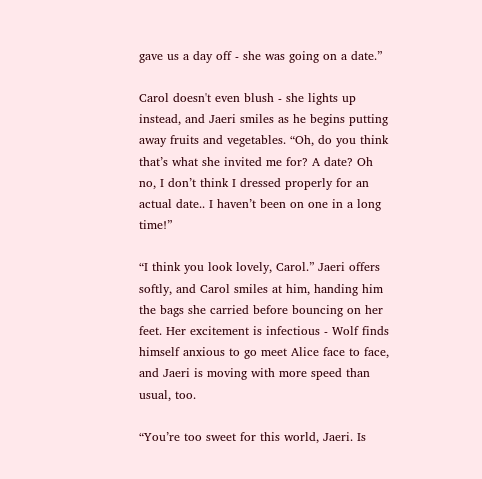gave us a day off - she was going on a date.”

Carol doesn't even blush - she lights up instead, and Jaeri smiles as he begins putting away fruits and vegetables. “Oh, do you think that’s what she invited me for? A date? Oh no, I don’t think I dressed properly for an actual date.. I haven’t been on one in a long time!”

“I think you look lovely, Carol.” Jaeri offers softly, and Carol smiles at him, handing him the bags she carried before bouncing on her feet. Her excitement is infectious - Wolf finds himself anxious to go meet Alice face to face, and Jaeri is moving with more speed than usual, too.

“You’re too sweet for this world, Jaeri. Is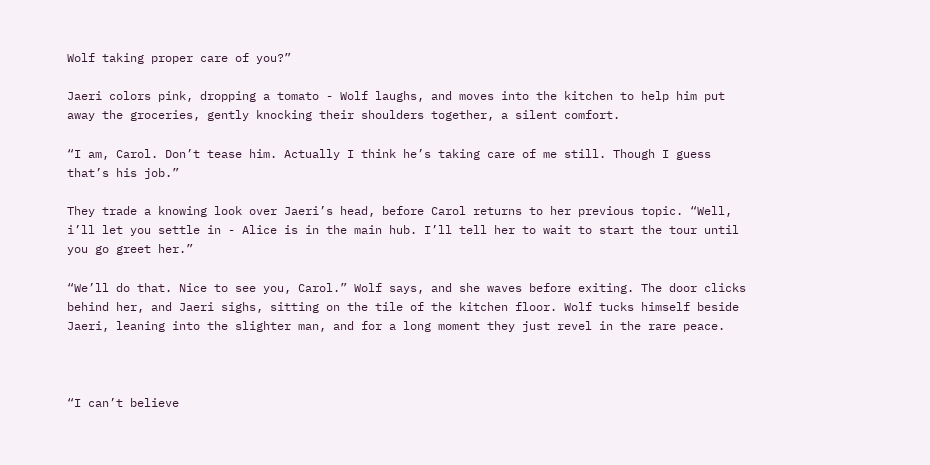Wolf taking proper care of you?”

Jaeri colors pink, dropping a tomato - Wolf laughs, and moves into the kitchen to help him put away the groceries, gently knocking their shoulders together, a silent comfort.

“I am, Carol. Don’t tease him. Actually I think he’s taking care of me still. Though I guess that’s his job.”

They trade a knowing look over Jaeri’s head, before Carol returns to her previous topic. “Well, i’ll let you settle in - Alice is in the main hub. I’ll tell her to wait to start the tour until you go greet her.”

“We’ll do that. Nice to see you, Carol.” Wolf says, and she waves before exiting. The door clicks behind her, and Jaeri sighs, sitting on the tile of the kitchen floor. Wolf tucks himself beside Jaeri, leaning into the slighter man, and for a long moment they just revel in the rare peace.



“I can’t believe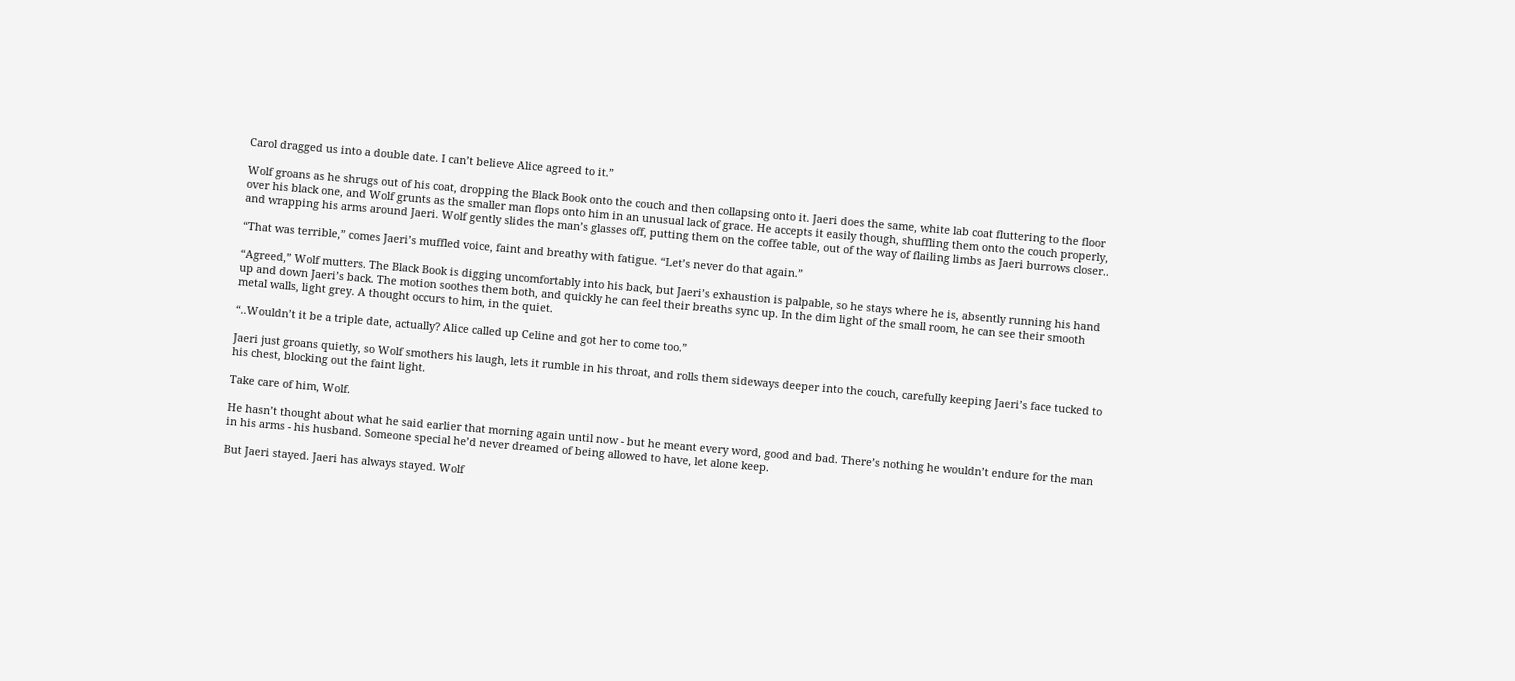Carol dragged us into a double date. I can’t believe Alice agreed to it.”

Wolf groans as he shrugs out of his coat, dropping the Black Book onto the couch and then collapsing onto it. Jaeri does the same, white lab coat fluttering to the floor over his black one, and Wolf grunts as the smaller man flops onto him in an unusual lack of grace. He accepts it easily though, shuffling them onto the couch properly, and wrapping his arms around Jaeri. Wolf gently slides the man’s glasses off, putting them on the coffee table, out of the way of flailing limbs as Jaeri burrows closer..

“That was terrible,” comes Jaeri’s muffled voice, faint and breathy with fatigue. “Let’s never do that again.”

“Agreed,” Wolf mutters. The Black Book is digging uncomfortably into his back, but Jaeri’s exhaustion is palpable, so he stays where he is, absently running his hand up and down Jaeri’s back. The motion soothes them both, and quickly he can feel their breaths sync up. In the dim light of the small room, he can see their smooth metal walls, light grey. A thought occurs to him, in the quiet.

“..Wouldn’t it be a triple date, actually? Alice called up Celine and got her to come too.”

Jaeri just groans quietly, so Wolf smothers his laugh, lets it rumble in his throat, and rolls them sideways deeper into the couch, carefully keeping Jaeri’s face tucked to his chest, blocking out the faint light.

Take care of him, Wolf.

He hasn’t thought about what he said earlier that morning again until now - but he meant every word, good and bad. There’s nothing he wouldn’t endure for the man in his arms - his husband. Someone special he’d never dreamed of being allowed to have, let alone keep.

But Jaeri stayed. Jaeri has always stayed. Wolf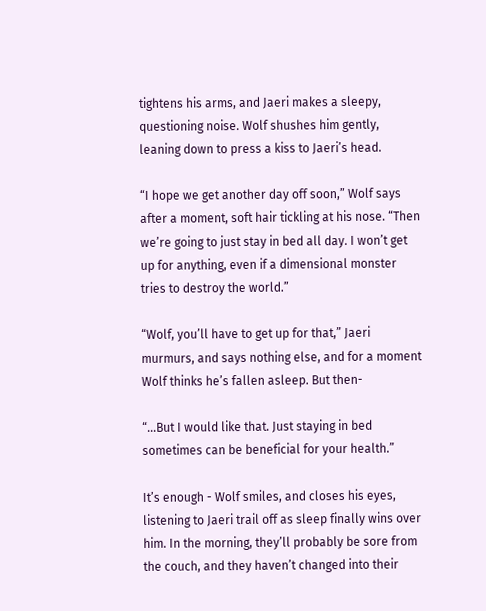tightens his arms, and Jaeri makes a sleepy, questioning noise. Wolf shushes him gently, leaning down to press a kiss to Jaeri’s head.

“I hope we get another day off soon,” Wolf says after a moment, soft hair tickling at his nose. “Then we’re going to just stay in bed all day. I won’t get up for anything, even if a dimensional monster tries to destroy the world.”

“Wolf, you’ll have to get up for that,” Jaeri murmurs, and says nothing else, and for a moment Wolf thinks he’s fallen asleep. But then-

“...But I would like that. Just staying in bed sometimes can be beneficial for your health.”

It’s enough - Wolf smiles, and closes his eyes, listening to Jaeri trail off as sleep finally wins over him. In the morning, they’ll probably be sore from the couch, and they haven’t changed into their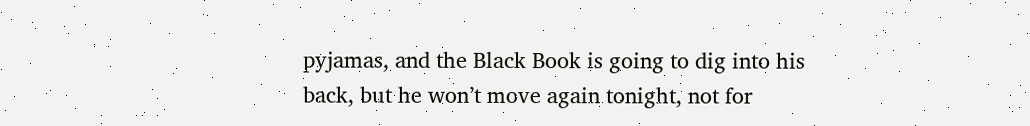pyjamas, and the Black Book is going to dig into his back, but he won’t move again tonight, not for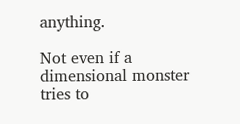anything.

Not even if a dimensional monster tries to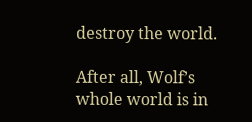destroy the world.

After all, Wolf’s whole world is in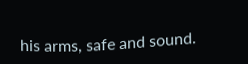his arms, safe and sound.